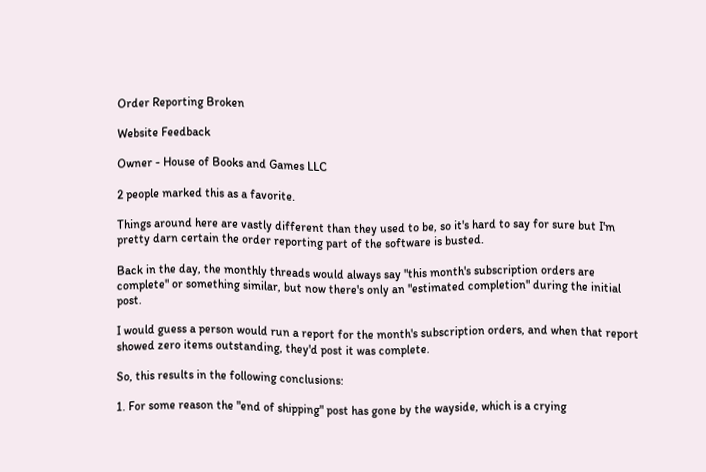Order Reporting Broken

Website Feedback

Owner - House of Books and Games LLC

2 people marked this as a favorite.

Things around here are vastly different than they used to be, so it's hard to say for sure but I'm pretty darn certain the order reporting part of the software is busted.

Back in the day, the monthly threads would always say "this month's subscription orders are complete" or something similar, but now there's only an "estimated completion" during the initial post.

I would guess a person would run a report for the month's subscription orders, and when that report showed zero items outstanding, they'd post it was complete.

So, this results in the following conclusions:

1. For some reason the "end of shipping" post has gone by the wayside, which is a crying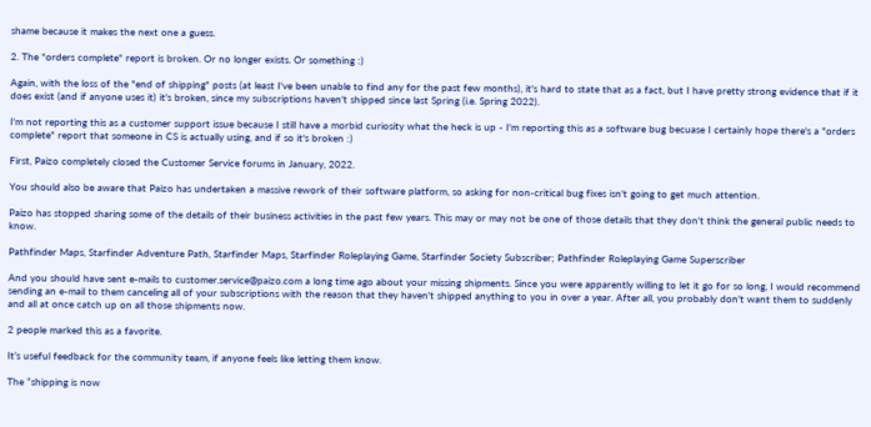shame because it makes the next one a guess.

2. The "orders complete" report is broken. Or no longer exists. Or something :)

Again, with the loss of the "end of shipping" posts (at least I've been unable to find any for the past few months), it's hard to state that as a fact, but I have pretty strong evidence that if it does exist (and if anyone uses it) it's broken, since my subscriptions haven't shipped since last Spring (i.e. Spring 2022).

I'm not reporting this as a customer support issue because I still have a morbid curiosity what the heck is up - I'm reporting this as a software bug becuase I certainly hope there's a "orders complete" report that someone in CS is actually using, and if so it's broken :)

First, Paizo completely closed the Customer Service forums in January, 2022.

You should also be aware that Paizo has undertaken a massive rework of their software platform, so asking for non-critical bug fixes isn't going to get much attention.

Paizo has stopped sharing some of the details of their business activities in the past few years. This may or may not be one of those details that they don't think the general public needs to know.

Pathfinder Maps, Starfinder Adventure Path, Starfinder Maps, Starfinder Roleplaying Game, Starfinder Society Subscriber; Pathfinder Roleplaying Game Superscriber

And you should have sent e-mails to customer.service@paizo.com a long time ago about your missing shipments. Since you were apparently willing to let it go for so long, I would recommend sending an e-mail to them canceling all of your subscriptions with the reason that they haven't shipped anything to you in over a year. After all, you probably don't want them to suddenly and all at once catch up on all those shipments now.

2 people marked this as a favorite.

It’s useful feedback for the community team, if anyone feels like letting them know.

The “shipping is now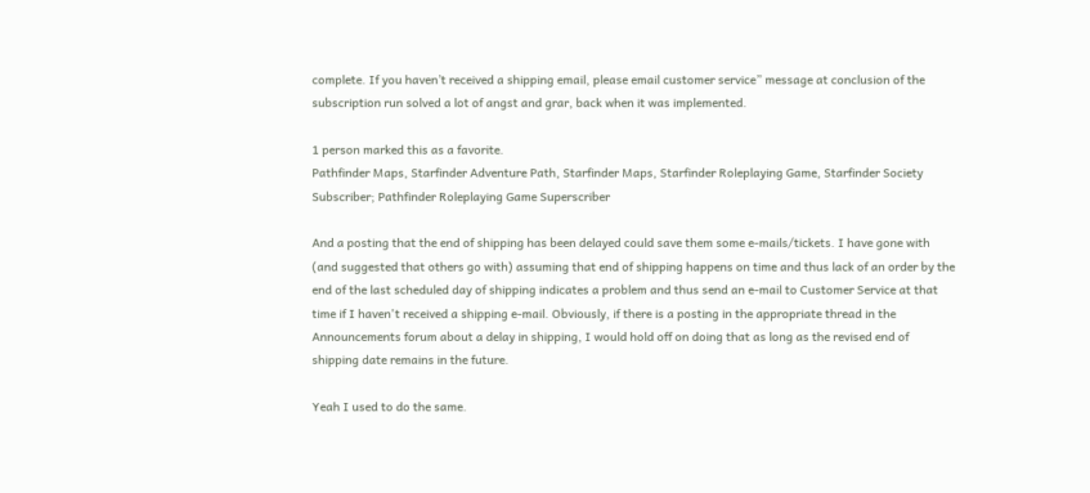complete. If you haven’t received a shipping email, please email customer service” message at conclusion of the subscription run solved a lot of angst and grar, back when it was implemented.

1 person marked this as a favorite.
Pathfinder Maps, Starfinder Adventure Path, Starfinder Maps, Starfinder Roleplaying Game, Starfinder Society Subscriber; Pathfinder Roleplaying Game Superscriber

And a posting that the end of shipping has been delayed could save them some e-mails/tickets. I have gone with (and suggested that others go with) assuming that end of shipping happens on time and thus lack of an order by the end of the last scheduled day of shipping indicates a problem and thus send an e-mail to Customer Service at that time if I haven't received a shipping e-mail. Obviously, if there is a posting in the appropriate thread in the Announcements forum about a delay in shipping, I would hold off on doing that as long as the revised end of shipping date remains in the future.

Yeah I used to do the same.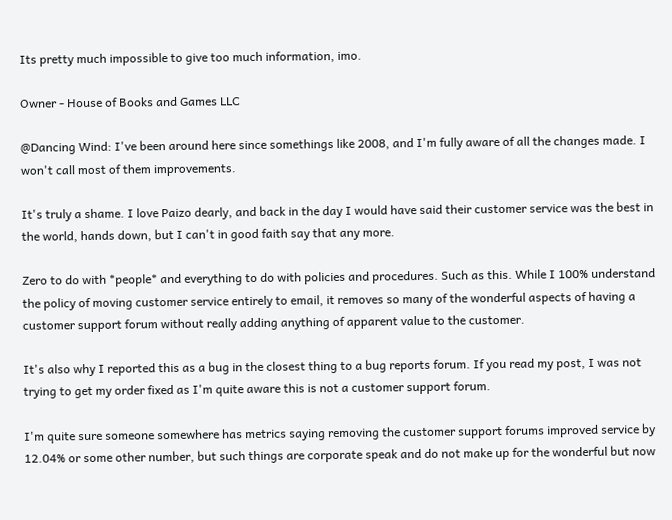Its pretty much impossible to give too much information, imo.

Owner - House of Books and Games LLC

@Dancing Wind: I've been around here since somethings like 2008, and I'm fully aware of all the changes made. I won't call most of them improvements.

It's truly a shame. I love Paizo dearly, and back in the day I would have said their customer service was the best in the world, hands down, but I can't in good faith say that any more.

Zero to do with *people* and everything to do with policies and procedures. Such as this. While I 100% understand the policy of moving customer service entirely to email, it removes so many of the wonderful aspects of having a customer support forum without really adding anything of apparent value to the customer.

It's also why I reported this as a bug in the closest thing to a bug reports forum. If you read my post, I was not trying to get my order fixed as I'm quite aware this is not a customer support forum.

I'm quite sure someone somewhere has metrics saying removing the customer support forums improved service by 12.04% or some other number, but such things are corporate speak and do not make up for the wonderful but now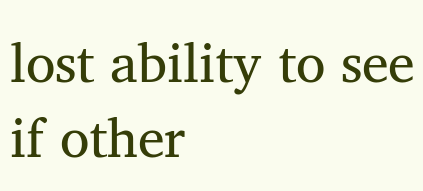lost ability to see if other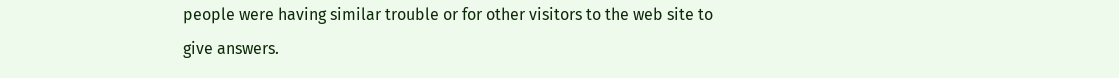people were having similar trouble or for other visitors to the web site to give answers.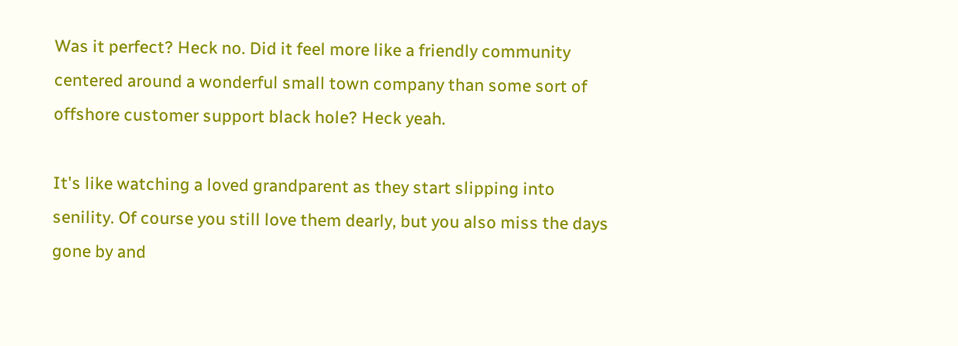Was it perfect? Heck no. Did it feel more like a friendly community centered around a wonderful small town company than some sort of offshore customer support black hole? Heck yeah.

It's like watching a loved grandparent as they start slipping into senility. Of course you still love them dearly, but you also miss the days gone by and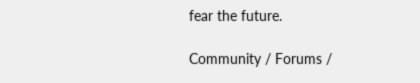fear the future.

Community / Forums /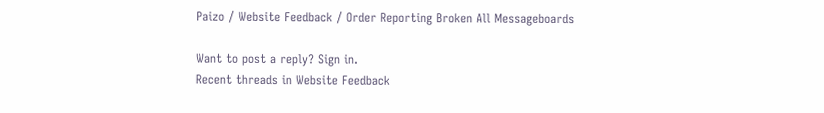Paizo / Website Feedback / Order Reporting Broken All Messageboards

Want to post a reply? Sign in.
Recent threads in Website Feedback